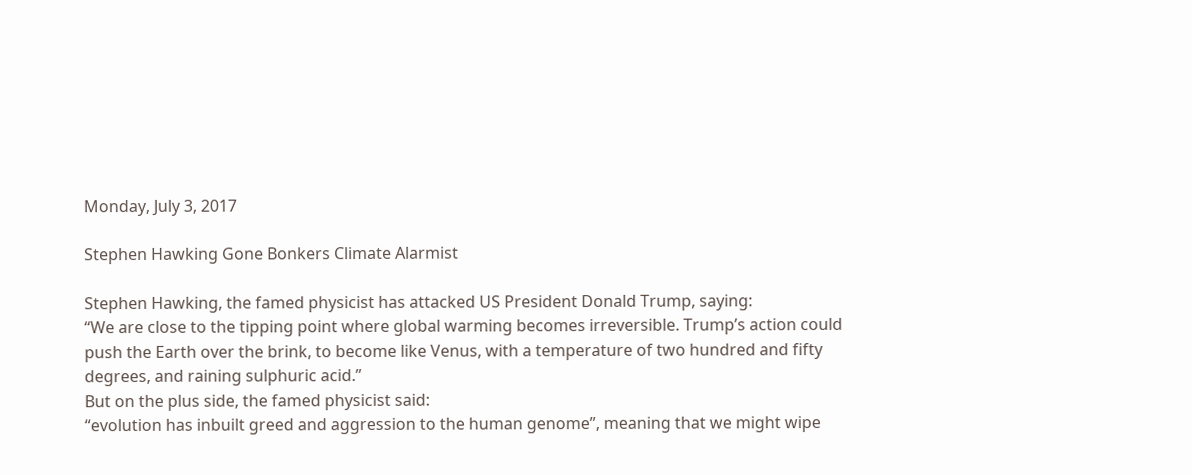Monday, July 3, 2017

Stephen Hawking Gone Bonkers Climate Alarmist

Stephen Hawking, the famed physicist has attacked US President Donald Trump, saying:
“We are close to the tipping point where global warming becomes irreversible. Trump’s action could push the Earth over the brink, to become like Venus, with a temperature of two hundred and fifty degrees, and raining sulphuric acid.”
But on the plus side, the famed physicist said:
“evolution has inbuilt greed and aggression to the human genome”, meaning that we might wipe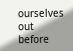ourselves out before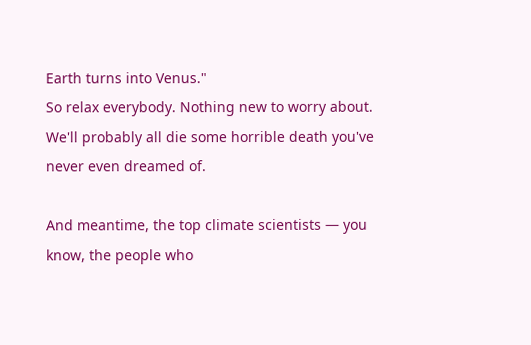Earth turns into Venus."
So relax everybody. Nothing new to worry about. We'll probably all die some horrible death you've never even dreamed of.

And meantime, the top climate scientists — you know, the people who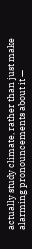actually study climate, rather than just make alarming pronouncements about it —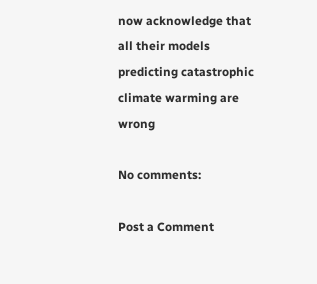now acknowledge that all their models predicting catastrophic climate warming are wrong

No comments:

Post a Comment